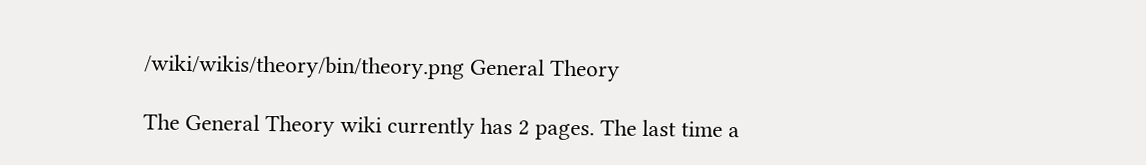/wiki/wikis/theory/bin/theory.png General Theory

The General Theory wiki currently has 2 pages. The last time a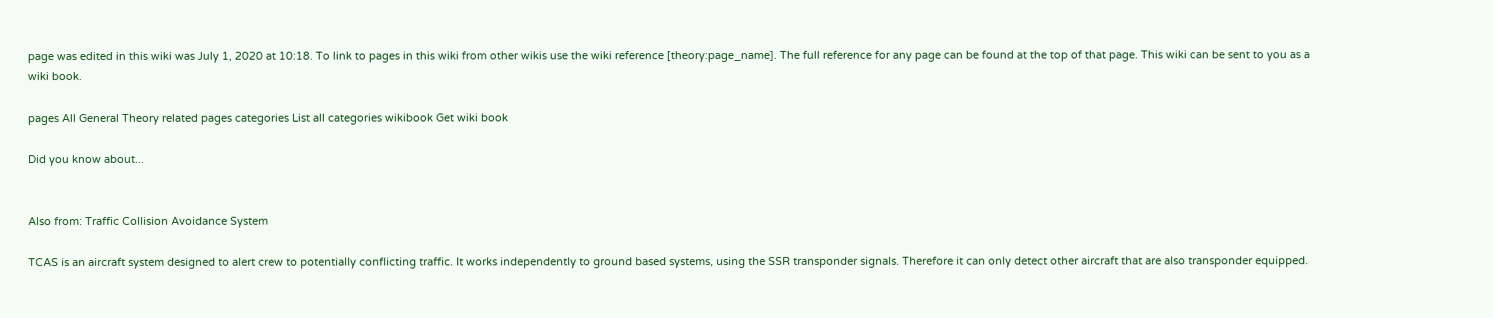page was edited in this wiki was July 1, 2020 at 10:18. To link to pages in this wiki from other wikis use the wiki reference [theory:page_name]. The full reference for any page can be found at the top of that page. This wiki can be sent to you as a wiki book.

pages All General Theory related pages categories List all categories wikibook Get wiki book

Did you know about...


Also from: Traffic Collision Avoidance System

TCAS is an aircraft system designed to alert crew to potentially conflicting traffic. It works independently to ground based systems, using the SSR transponder signals. Therefore it can only detect other aircraft that are also transponder equipped.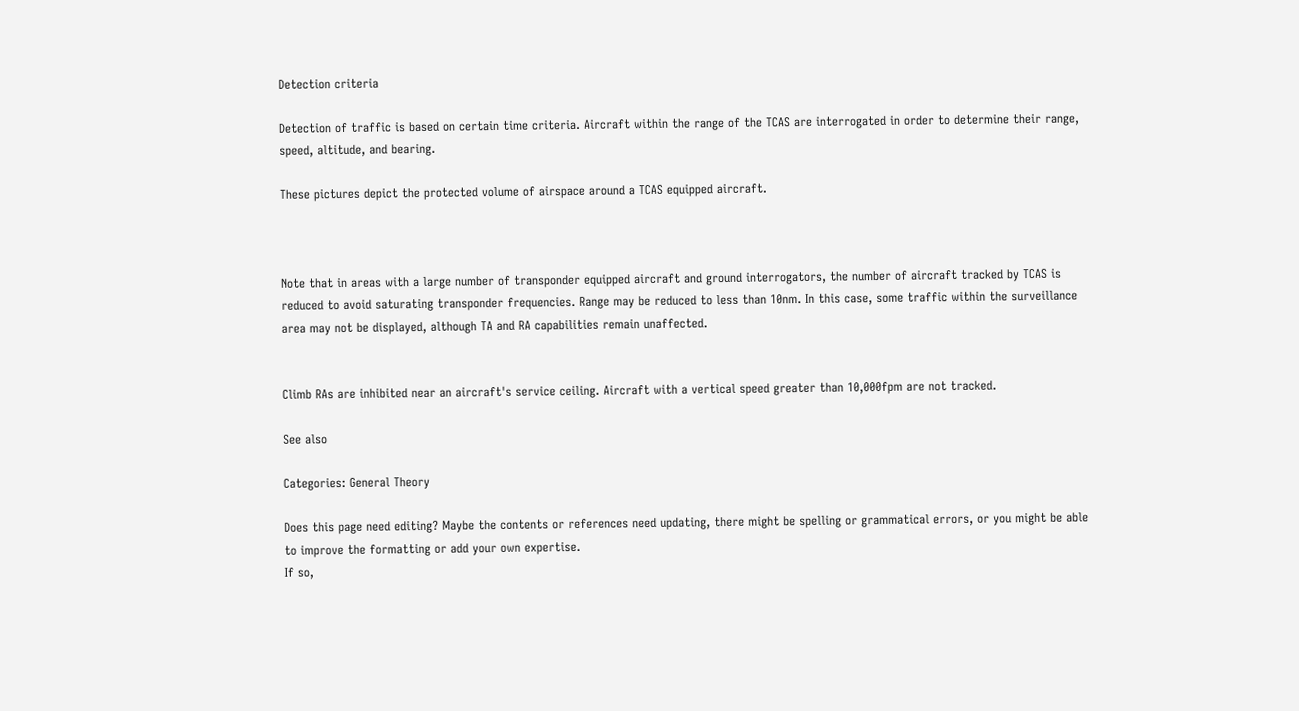Detection criteria

Detection of traffic is based on certain time criteria. Aircraft within the range of the TCAS are interrogated in order to determine their range, speed, altitude, and bearing.

These pictures depict the protected volume of airspace around a TCAS equipped aircraft.



Note that in areas with a large number of transponder equipped aircraft and ground interrogators, the number of aircraft tracked by TCAS is reduced to avoid saturating transponder frequencies. Range may be reduced to less than 10nm. In this case, some traffic within the surveillance area may not be displayed, although TA and RA capabilities remain unaffected.


Climb RAs are inhibited near an aircraft's service ceiling. Aircraft with a vertical speed greater than 10,000fpm are not tracked.

See also

Categories: General Theory

Does this page need editing? Maybe the contents or references need updating, there might be spelling or grammatical errors, or you might be able to improve the formatting or add your own expertise.
If so,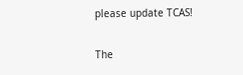please update TCAS!

The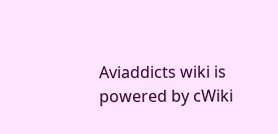Aviaddicts wiki is powered by cWiki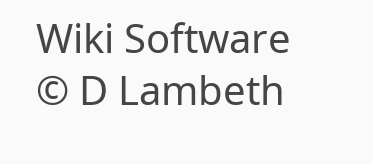Wiki Software © D Lambeth